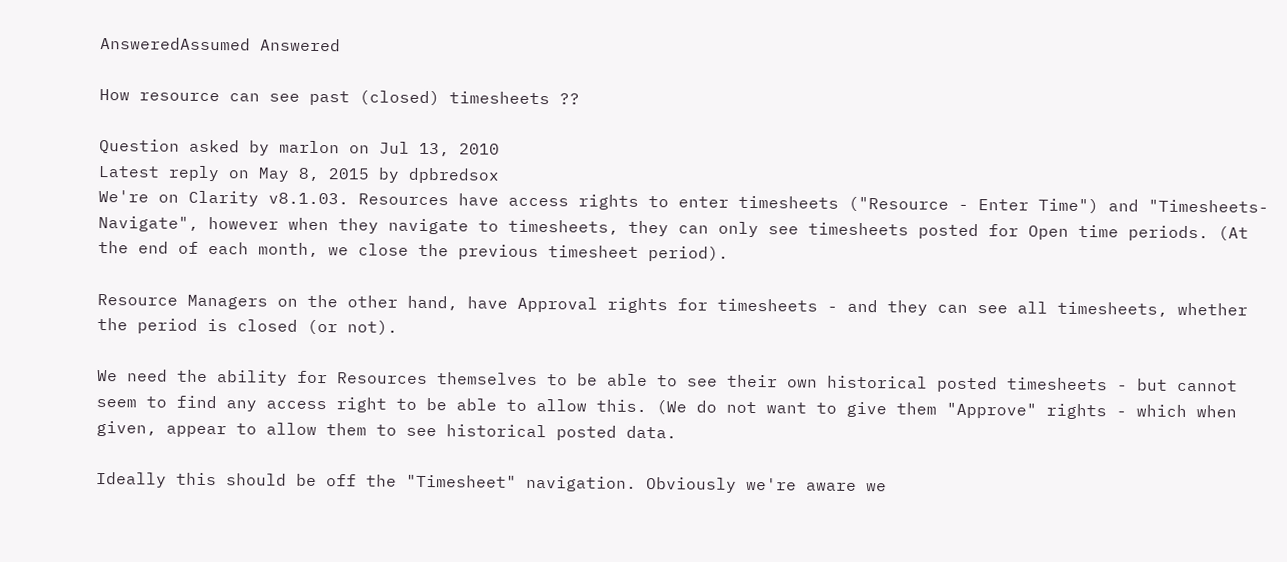AnsweredAssumed Answered

How resource can see past (closed) timesheets ??

Question asked by marlon on Jul 13, 2010
Latest reply on May 8, 2015 by dpbredsox
We're on Clarity v8.1.03. Resources have access rights to enter timesheets ("Resource - Enter Time") and "Timesheets-Navigate", however when they navigate to timesheets, they can only see timesheets posted for Open time periods. (At the end of each month, we close the previous timesheet period).

Resource Managers on the other hand, have Approval rights for timesheets - and they can see all timesheets, whether the period is closed (or not).

We need the ability for Resources themselves to be able to see their own historical posted timesheets - but cannot seem to find any access right to be able to allow this. (We do not want to give them "Approve" rights - which when given, appear to allow them to see historical posted data.

Ideally this should be off the "Timesheet" navigation. Obviously we're aware we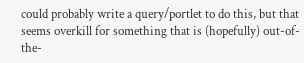could probably write a query/portlet to do this, but that seems overkill for something that is (hopefully) out-of-the-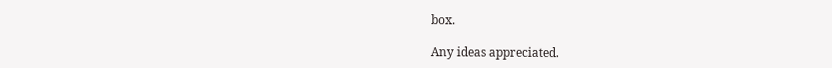box.

Any ideas appreciated.